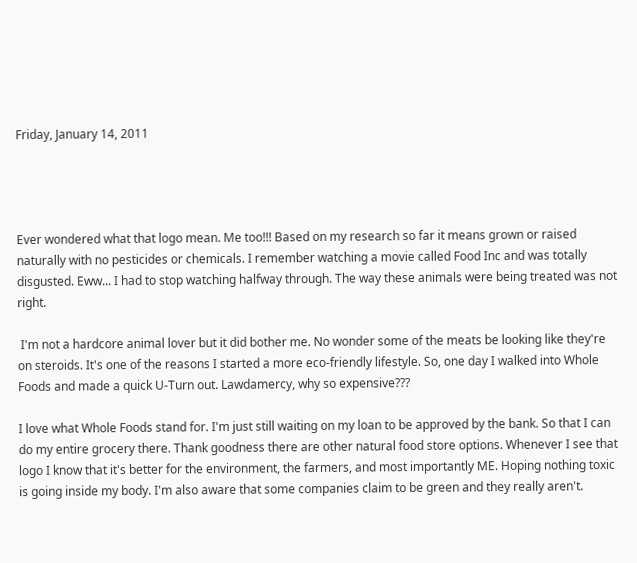Friday, January 14, 2011




Ever wondered what that logo mean. Me too!!! Based on my research so far it means grown or raised naturally with no pesticides or chemicals. I remember watching a movie called Food Inc and was totally disgusted. Eww... I had to stop watching halfway through. The way these animals were being treated was not right.

 I'm not a hardcore animal lover but it did bother me. No wonder some of the meats be looking like they're on steroids. It's one of the reasons I started a more eco-friendly lifestyle. So, one day I walked into Whole Foods and made a quick U-Turn out. Lawdamercy, why so expensive???

I love what Whole Foods stand for. I'm just still waiting on my loan to be approved by the bank. So that I can do my entire grocery there. Thank goodness there are other natural food store options. Whenever I see that logo I know that it's better for the environment, the farmers, and most importantly ME. Hoping nothing toxic is going inside my body. I'm also aware that some companies claim to be green and they really aren't.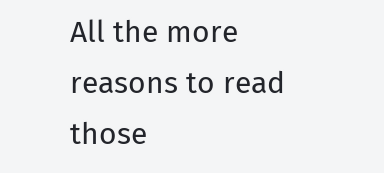All the more reasons to read those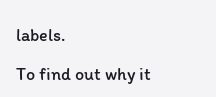labels.

To find out why it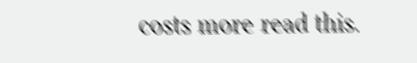costs more read this.